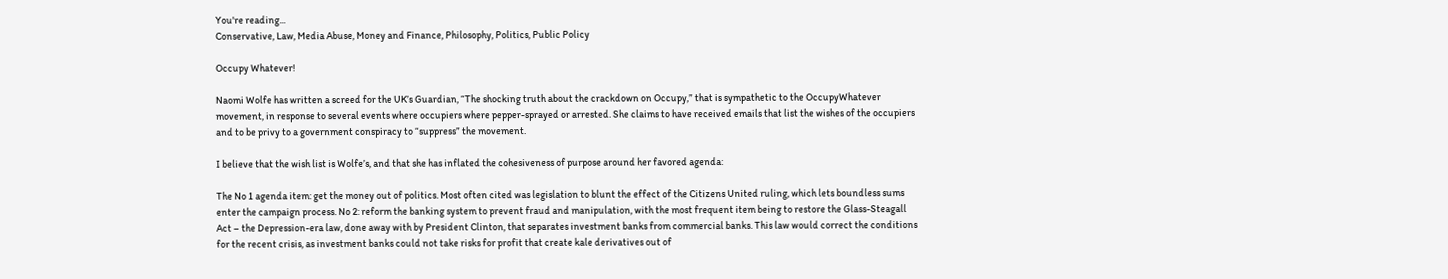You're reading...
Conservative, Law, Media Abuse, Money and Finance, Philosophy, Politics, Public Policy

Occupy Whatever!

Naomi Wolfe has written a screed for the UK’s Guardian, “The shocking truth about the crackdown on Occupy,” that is sympathetic to the OccupyWhatever movement, in response to several events where occupiers where pepper-sprayed or arrested. She claims to have received emails that list the wishes of the occupiers and to be privy to a government conspiracy to “suppress” the movement.

I believe that the wish list is Wolfe’s, and that she has inflated the cohesiveness of purpose around her favored agenda:

The No 1 agenda item: get the money out of politics. Most often cited was legislation to blunt the effect of the Citizens United ruling, which lets boundless sums enter the campaign process. No 2: reform the banking system to prevent fraud and manipulation, with the most frequent item being to restore the Glass-Steagall Act – the Depression-era law, done away with by President Clinton, that separates investment banks from commercial banks. This law would correct the conditions for the recent crisis, as investment banks could not take risks for profit that create kale derivatives out of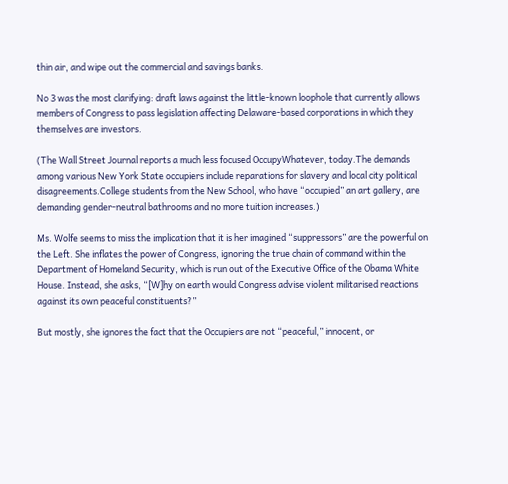thin air, and wipe out the commercial and savings banks.

No 3 was the most clarifying: draft laws against the little-known loophole that currently allows members of Congress to pass legislation affecting Delaware-based corporations in which they themselves are investors.

(The Wall Street Journal reports a much less focused OccupyWhatever, today.The demands among various New York State occupiers include reparations for slavery and local city political disagreements.College students from the New School, who have “occupied” an art gallery, are demanding gender-neutral bathrooms and no more tuition increases.)

Ms. Wolfe seems to miss the implication that it is her imagined “suppressors” are the powerful on the Left. She inflates the power of Congress, ignoring the true chain of command within the Department of Homeland Security, which is run out of the Executive Office of the Obama White House. Instead, she asks, “[W]hy on earth would Congress advise violent militarised reactions against its own peaceful constituents?”

But mostly, she ignores the fact that the Occupiers are not “peaceful,” innocent, or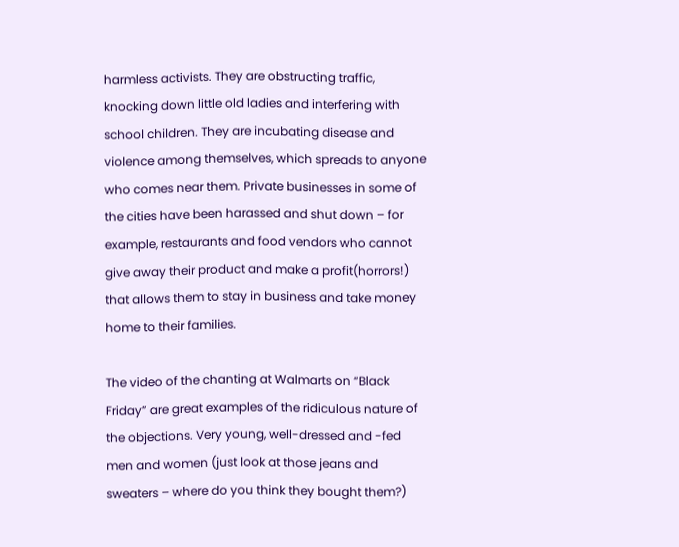harmless activists. They are obstructing traffic, knocking down little old ladies and interfering with school children. They are incubating disease and violence among themselves, which spreads to anyone who comes near them. Private businesses in some of the cities have been harassed and shut down – for example, restaurants and food vendors who cannot give away their product and make a profit(horrors!) that allows them to stay in business and take money home to their families.

The video of the chanting at Walmarts on “Black Friday” are great examples of the ridiculous nature of the objections. Very young, well-dressed and -fed men and women (just look at those jeans and sweaters – where do you think they bought them?)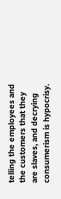telling the employees and the customers that they are slaves, and decrying consumerism is hypocrisy.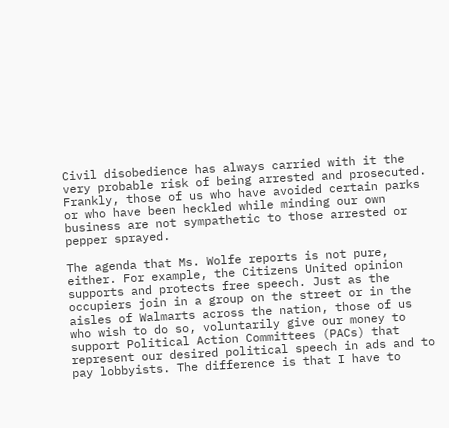Civil disobedience has always carried with it the very probable risk of being arrested and prosecuted. Frankly, those of us who have avoided certain parks or who have been heckled while minding our own business are not sympathetic to those arrested or pepper sprayed.

The agenda that Ms. Wolfe reports is not pure, either. For example, the Citizens United opinion supports and protects free speech. Just as the occupiers join in a group on the street or in the aisles of Walmarts across the nation, those of us who wish to do so, voluntarily give our money to support Political Action Committees (PACs) that represent our desired political speech in ads and to pay lobbyists. The difference is that I have to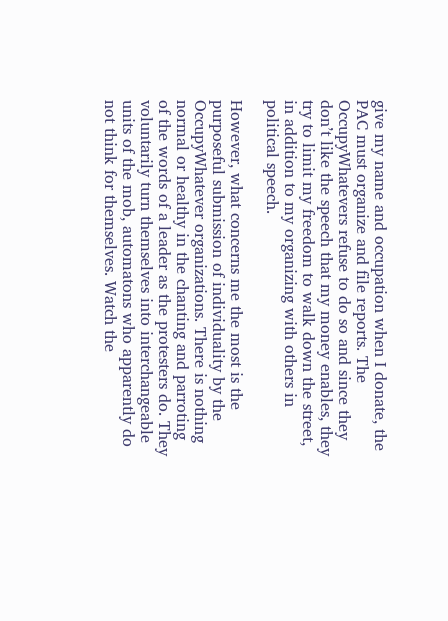give my name and occupation when I donate, the PAC must organize and file reports. The OccupyWhatevers refuse to do so and since they don’t like the speech that my money enables, they try to limit my freedom to walk down the street, in addition to my organizing with others in political speech.

However, what concerns me the most is the purposeful submission of individuality by the OccupyWhatever organizations. There is nothing normal or healthy in the chanting and parroting of the words of a leader as the protesters do. They voluntarily turn themselves into interchangeable units of the mob, automatons who apparently do not think for themselves. Watch the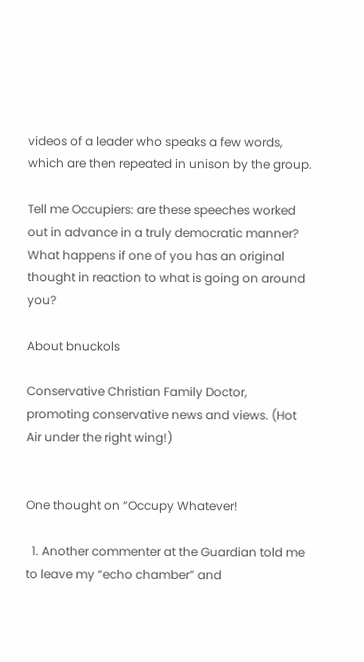videos of a leader who speaks a few words, which are then repeated in unison by the group.

Tell me Occupiers: are these speeches worked out in advance in a truly democratic manner? What happens if one of you has an original thought in reaction to what is going on around you?

About bnuckols

Conservative Christian Family Doctor, promoting conservative news and views. (Hot Air under the right wing!)


One thought on “Occupy Whatever!

  1. Another commenter at the Guardian told me to leave my “echo chamber” and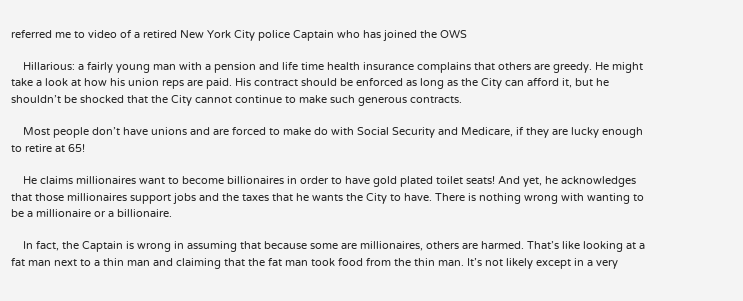referred me to video of a retired New York City police Captain who has joined the OWS

    Hillarious: a fairly young man with a pension and life time health insurance complains that others are greedy. He might take a look at how his union reps are paid. His contract should be enforced as long as the City can afford it, but he shouldn’t be shocked that the City cannot continue to make such generous contracts.

    Most people don’t have unions and are forced to make do with Social Security and Medicare, if they are lucky enough to retire at 65!

    He claims millionaires want to become billionaires in order to have gold plated toilet seats! And yet, he acknowledges that those millionaires support jobs and the taxes that he wants the City to have. There is nothing wrong with wanting to be a millionaire or a billionaire.

    In fact, the Captain is wrong in assuming that because some are millionaires, others are harmed. That’s like looking at a fat man next to a thin man and claiming that the fat man took food from the thin man. It’s not likely except in a very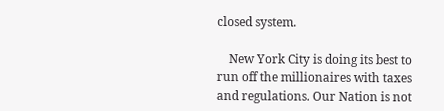closed system.

    New York City is doing its best to run off the millionaires with taxes and regulations. Our Nation is not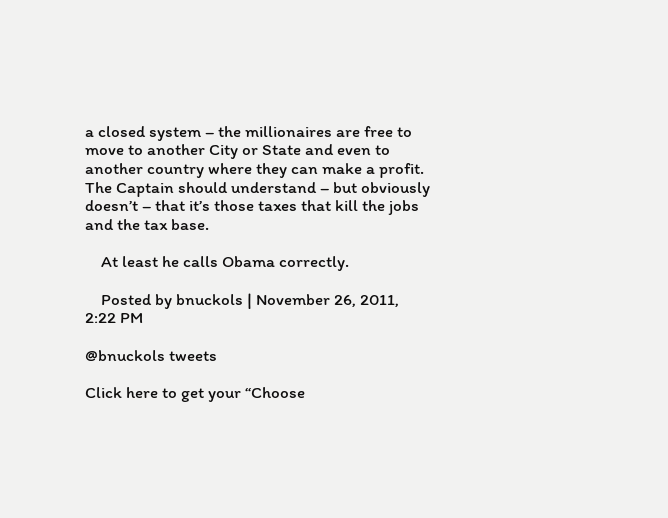a closed system – the millionaires are free to move to another City or State and even to another country where they can make a profit. The Captain should understand – but obviously doesn’t – that it’s those taxes that kill the jobs and the tax base.

    At least he calls Obama correctly.

    Posted by bnuckols | November 26, 2011, 2:22 PM

@bnuckols tweets

Click here to get your “Choose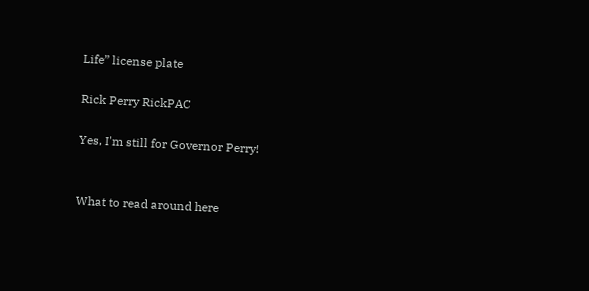Life” license plate

Rick Perry RickPAC

Yes, I'm still for Governor Perry!


What to read around here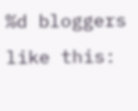%d bloggers like this: